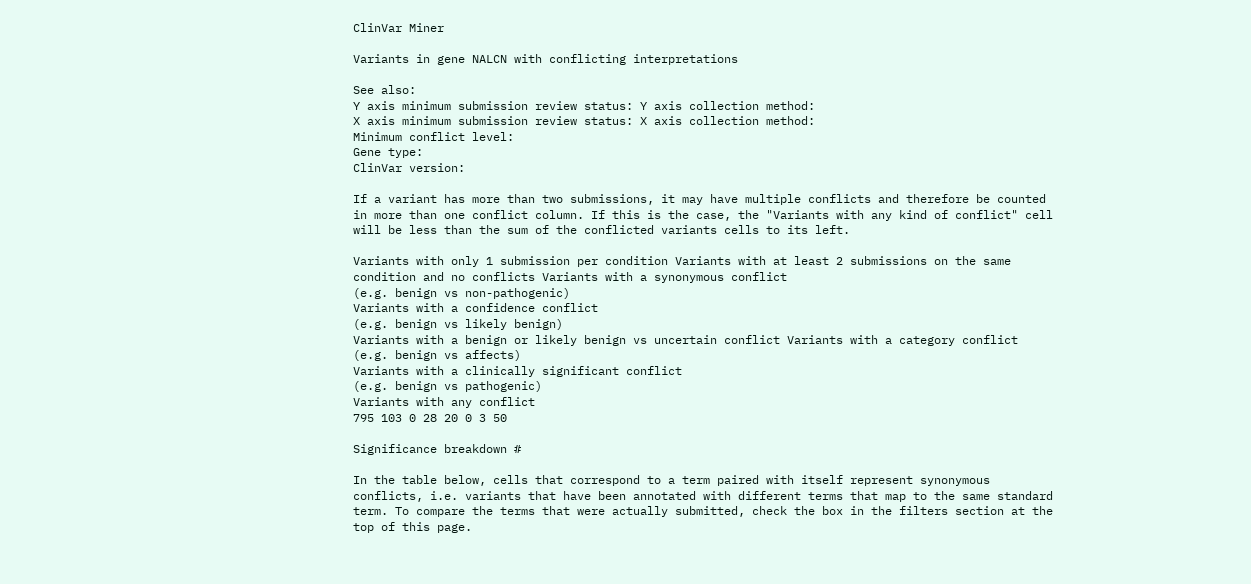ClinVar Miner

Variants in gene NALCN with conflicting interpretations

See also:
Y axis minimum submission review status: Y axis collection method:
X axis minimum submission review status: X axis collection method:
Minimum conflict level:
Gene type:
ClinVar version:

If a variant has more than two submissions, it may have multiple conflicts and therefore be counted in more than one conflict column. If this is the case, the "Variants with any kind of conflict" cell will be less than the sum of the conflicted variants cells to its left.

Variants with only 1 submission per condition Variants with at least 2 submissions on the same condition and no conflicts Variants with a synonymous conflict
(e.g. benign vs non-pathogenic)
Variants with a confidence conflict
(e.g. benign vs likely benign)
Variants with a benign or likely benign vs uncertain conflict Variants with a category conflict
(e.g. benign vs affects)
Variants with a clinically significant conflict
(e.g. benign vs pathogenic)
Variants with any conflict
795 103 0 28 20 0 3 50

Significance breakdown #

In the table below, cells that correspond to a term paired with itself represent synonymous conflicts, i.e. variants that have been annotated with different terms that map to the same standard term. To compare the terms that were actually submitted, check the box in the filters section at the top of this page.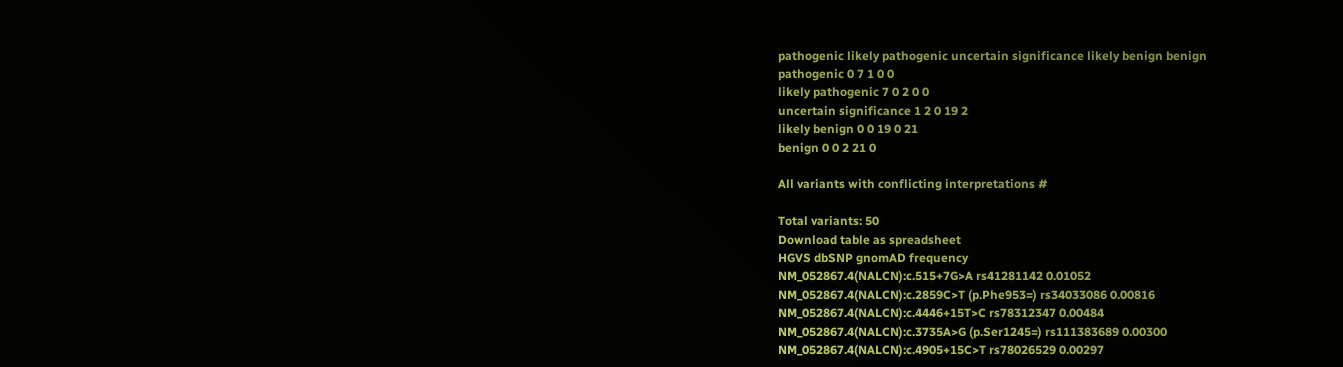pathogenic likely pathogenic uncertain significance likely benign benign
pathogenic 0 7 1 0 0
likely pathogenic 7 0 2 0 0
uncertain significance 1 2 0 19 2
likely benign 0 0 19 0 21
benign 0 0 2 21 0

All variants with conflicting interpretations #

Total variants: 50
Download table as spreadsheet
HGVS dbSNP gnomAD frequency
NM_052867.4(NALCN):c.515+7G>A rs41281142 0.01052
NM_052867.4(NALCN):c.2859C>T (p.Phe953=) rs34033086 0.00816
NM_052867.4(NALCN):c.4446+15T>C rs78312347 0.00484
NM_052867.4(NALCN):c.3735A>G (p.Ser1245=) rs111383689 0.00300
NM_052867.4(NALCN):c.4905+15C>T rs78026529 0.00297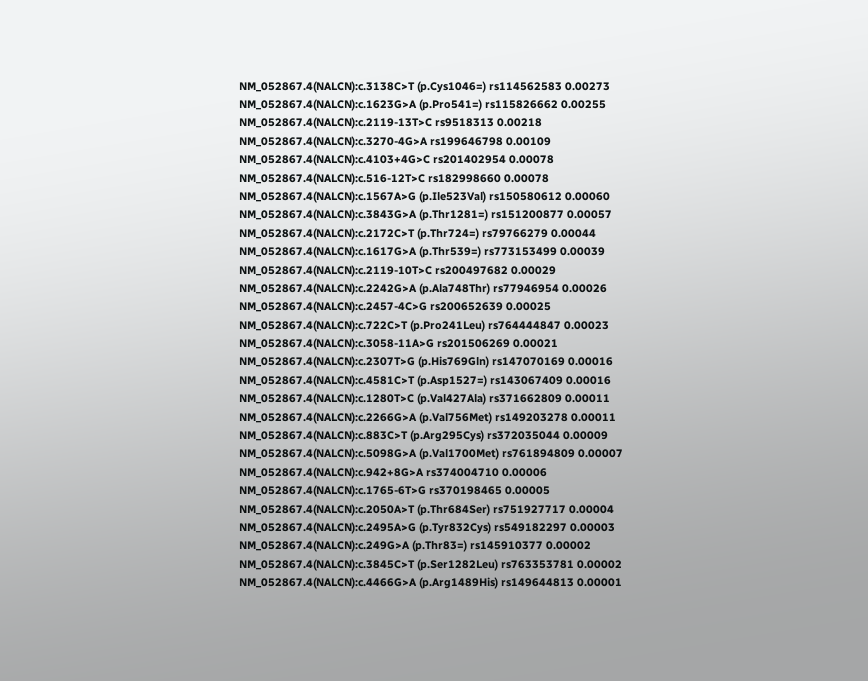NM_052867.4(NALCN):c.3138C>T (p.Cys1046=) rs114562583 0.00273
NM_052867.4(NALCN):c.1623G>A (p.Pro541=) rs115826662 0.00255
NM_052867.4(NALCN):c.2119-13T>C rs9518313 0.00218
NM_052867.4(NALCN):c.3270-4G>A rs199646798 0.00109
NM_052867.4(NALCN):c.4103+4G>C rs201402954 0.00078
NM_052867.4(NALCN):c.516-12T>C rs182998660 0.00078
NM_052867.4(NALCN):c.1567A>G (p.Ile523Val) rs150580612 0.00060
NM_052867.4(NALCN):c.3843G>A (p.Thr1281=) rs151200877 0.00057
NM_052867.4(NALCN):c.2172C>T (p.Thr724=) rs79766279 0.00044
NM_052867.4(NALCN):c.1617G>A (p.Thr539=) rs773153499 0.00039
NM_052867.4(NALCN):c.2119-10T>C rs200497682 0.00029
NM_052867.4(NALCN):c.2242G>A (p.Ala748Thr) rs77946954 0.00026
NM_052867.4(NALCN):c.2457-4C>G rs200652639 0.00025
NM_052867.4(NALCN):c.722C>T (p.Pro241Leu) rs764444847 0.00023
NM_052867.4(NALCN):c.3058-11A>G rs201506269 0.00021
NM_052867.4(NALCN):c.2307T>G (p.His769Gln) rs147070169 0.00016
NM_052867.4(NALCN):c.4581C>T (p.Asp1527=) rs143067409 0.00016
NM_052867.4(NALCN):c.1280T>C (p.Val427Ala) rs371662809 0.00011
NM_052867.4(NALCN):c.2266G>A (p.Val756Met) rs149203278 0.00011
NM_052867.4(NALCN):c.883C>T (p.Arg295Cys) rs372035044 0.00009
NM_052867.4(NALCN):c.5098G>A (p.Val1700Met) rs761894809 0.00007
NM_052867.4(NALCN):c.942+8G>A rs374004710 0.00006
NM_052867.4(NALCN):c.1765-6T>G rs370198465 0.00005
NM_052867.4(NALCN):c.2050A>T (p.Thr684Ser) rs751927717 0.00004
NM_052867.4(NALCN):c.2495A>G (p.Tyr832Cys) rs549182297 0.00003
NM_052867.4(NALCN):c.249G>A (p.Thr83=) rs145910377 0.00002
NM_052867.4(NALCN):c.3845C>T (p.Ser1282Leu) rs763353781 0.00002
NM_052867.4(NALCN):c.4466G>A (p.Arg1489His) rs149644813 0.00001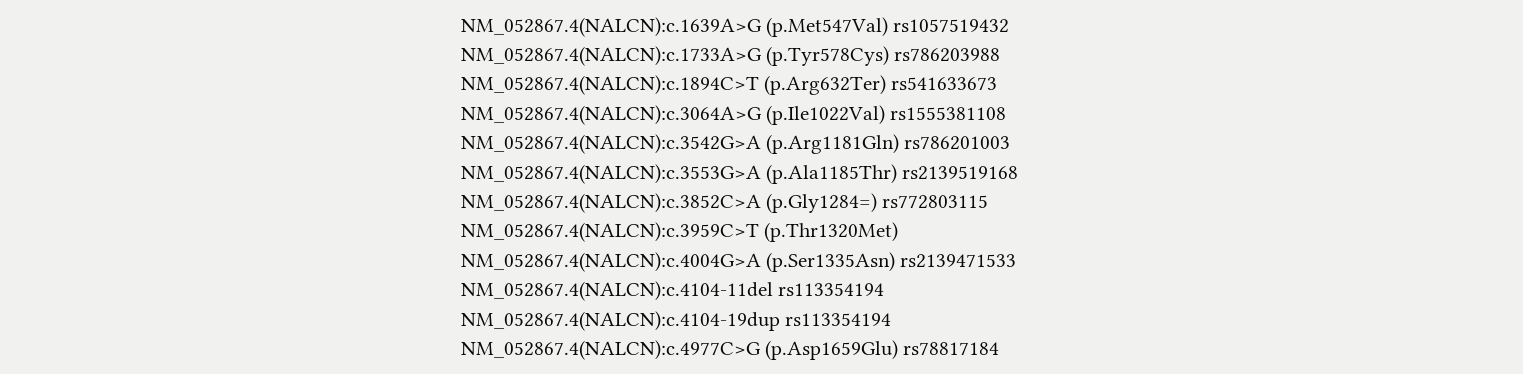NM_052867.4(NALCN):c.1639A>G (p.Met547Val) rs1057519432
NM_052867.4(NALCN):c.1733A>G (p.Tyr578Cys) rs786203988
NM_052867.4(NALCN):c.1894C>T (p.Arg632Ter) rs541633673
NM_052867.4(NALCN):c.3064A>G (p.Ile1022Val) rs1555381108
NM_052867.4(NALCN):c.3542G>A (p.Arg1181Gln) rs786201003
NM_052867.4(NALCN):c.3553G>A (p.Ala1185Thr) rs2139519168
NM_052867.4(NALCN):c.3852C>A (p.Gly1284=) rs772803115
NM_052867.4(NALCN):c.3959C>T (p.Thr1320Met)
NM_052867.4(NALCN):c.4004G>A (p.Ser1335Asn) rs2139471533
NM_052867.4(NALCN):c.4104-11del rs113354194
NM_052867.4(NALCN):c.4104-19dup rs113354194
NM_052867.4(NALCN):c.4977C>G (p.Asp1659Glu) rs78817184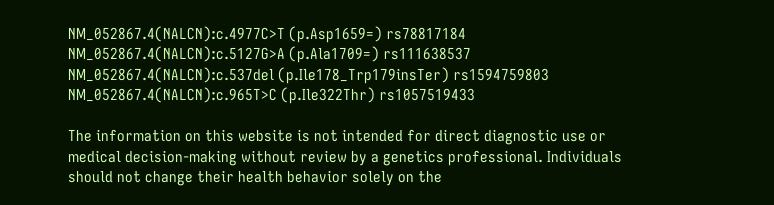NM_052867.4(NALCN):c.4977C>T (p.Asp1659=) rs78817184
NM_052867.4(NALCN):c.5127G>A (p.Ala1709=) rs111638537
NM_052867.4(NALCN):c.537del (p.Ile178_Trp179insTer) rs1594759803
NM_052867.4(NALCN):c.965T>C (p.Ile322Thr) rs1057519433

The information on this website is not intended for direct diagnostic use or medical decision-making without review by a genetics professional. Individuals should not change their health behavior solely on the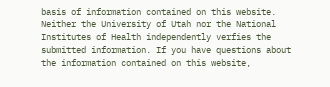basis of information contained on this website. Neither the University of Utah nor the National Institutes of Health independently verfies the submitted information. If you have questions about the information contained on this website,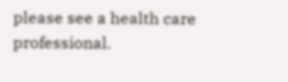please see a health care professional.